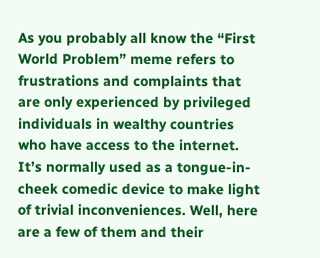As you probably all know the “First World Problem” meme refers to frustrations and complaints that are only experienced by privileged individuals in wealthy countries who have access to the internet. It’s normally used as a tongue-in-cheek comedic device to make light of trivial inconveniences. Well, here are a few of them and their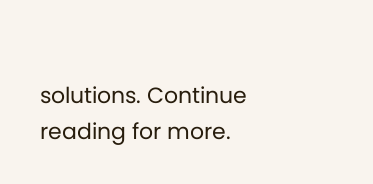solutions. Continue reading for more.